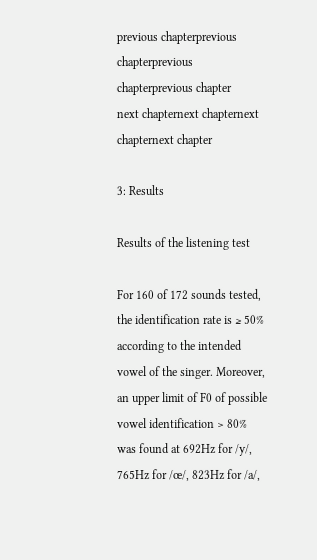previous chapterprevious chapterprevious chapterprevious chapter
next chapternext chapternext chapternext chapter

3: Results

Results of the listening test

For 160 of 172 sounds tested, the identification rate is ≥ 50% according to the intended vowel of the singer. Moreover, an upper limit of F0 of possible vowel identification > 80% was found at 692Hz for /y/, 765Hz for /œ/, 823Hz for /a/,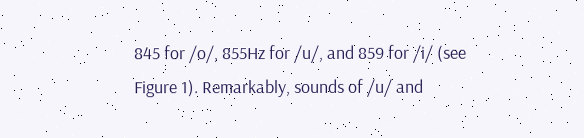845 for /o/, 855Hz for /u/, and 859 for /i/ (see Figure 1). Remarkably, sounds of /u/ and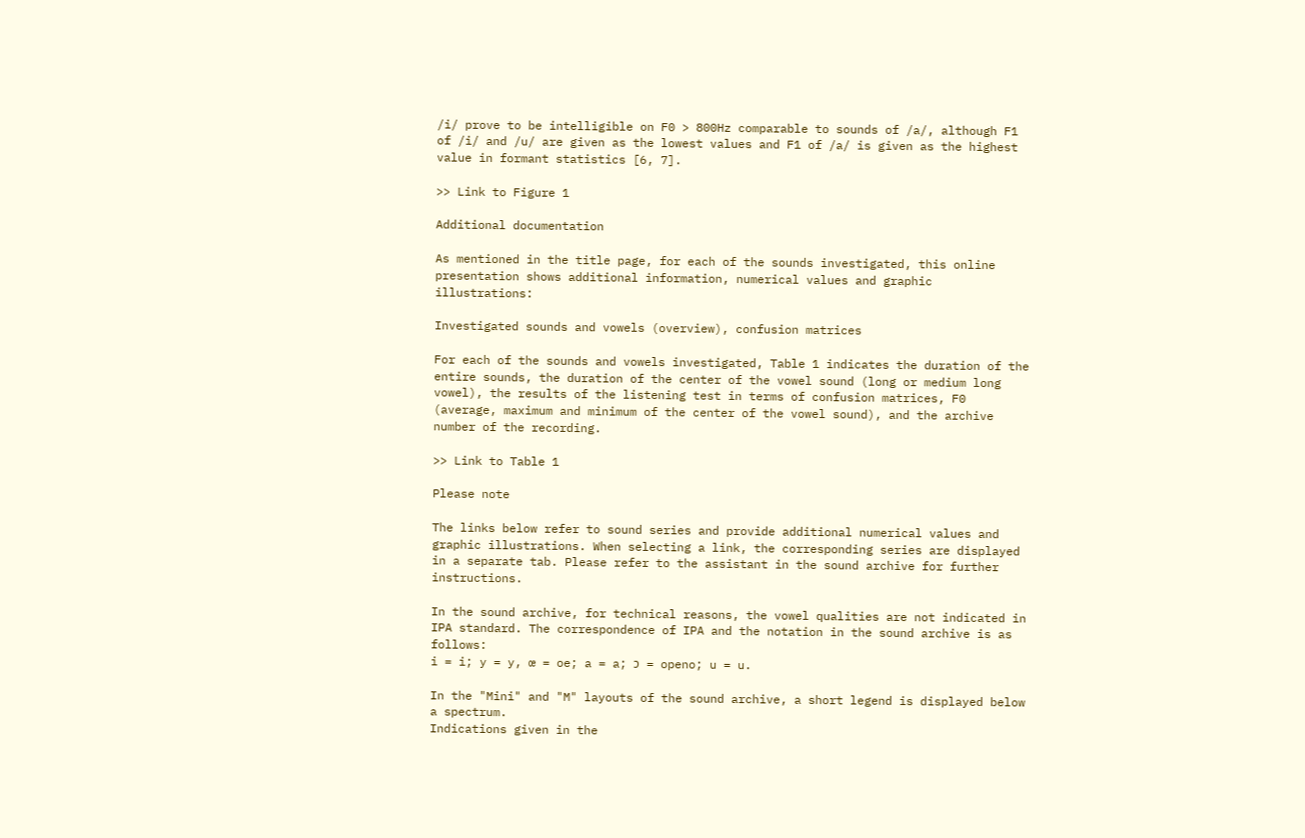/i/ prove to be intelligible on F0 > 800Hz comparable to sounds of /a/, although F1 of /i/ and /u/ are given as the lowest values and F1 of /a/ is given as the highest value in formant statistics [6, 7].

>> Link to Figure 1

Additional documentation

As mentioned in the title page, for each of the sounds investigated, this online presentation shows additional information, numerical values and graphic illustrations:

Investigated sounds and vowels (overview), confusion matrices

For each of the sounds and vowels investigated, Table 1 indicates the duration of the entire sounds, the duration of the center of the vowel sound (long or medium long vowel), the results of the listening test in terms of confusion matrices, F0 (average, maximum and minimum of the center of the vowel sound), and the archive number of the recording.

>> Link to Table 1

Please note

The links below refer to sound series and provide additional numerical values and graphic illustrations. When selecting a link, the corresponding series are displayed in a separate tab. Please refer to the assistant in the sound archive for further instructions.

In the sound archive, for technical reasons, the vowel qualities are not indicated in IPA standard. The correspondence of IPA and the notation in the sound archive is as follows:
i = i; y = y, œ = oe; a = a; ɔ = openo; u = u.

In the "Mini" and "M" layouts of the sound archive, a short legend is displayed below a spectrum.
Indications given in the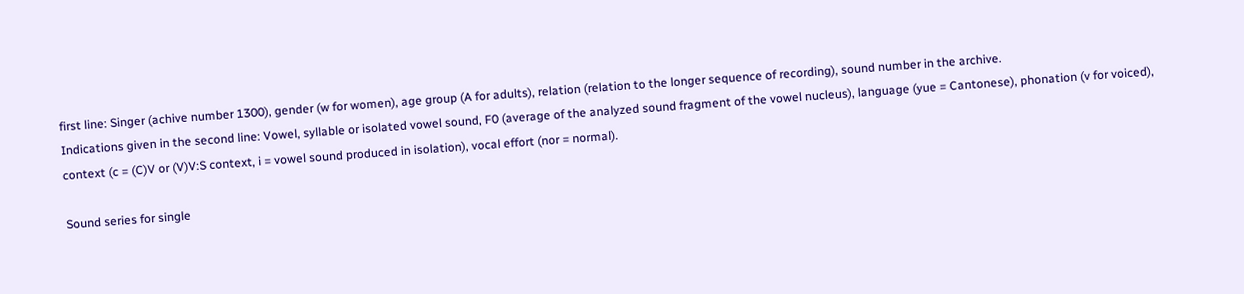first line: Singer (achive number 1300), gender (w for women), age group (A for adults), relation (relation to the longer sequence of recording), sound number in the archive.
Indications given in the second line: Vowel, syllable or isolated vowel sound, F0 (average of the analyzed sound fragment of the vowel nucleus), language (yue = Cantonese), phonation (v for voiced), context (c = (C)V or (V)V:S context, i = vowel sound produced in isolation), vocal effort (nor = normal).

Sound series for single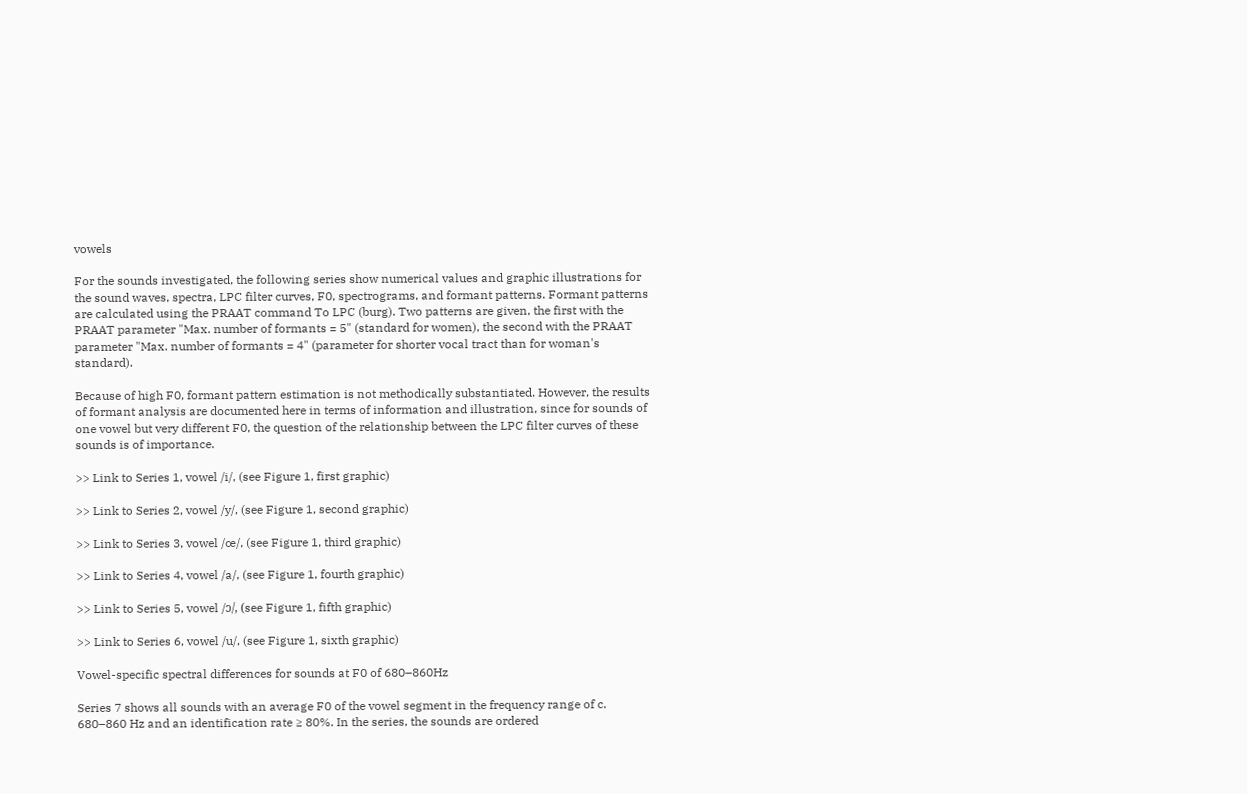vowels

For the sounds investigated, the following series show numerical values and graphic illustrations for the sound waves, spectra, LPC filter curves, F0, spectrograms, and formant patterns. Formant patterns are calculated using the PRAAT command To LPC (burg). Two patterns are given, the first with the PRAAT parameter "Max. number of formants = 5" (standard for women), the second with the PRAAT parameter "Max. number of formants = 4" (parameter for shorter vocal tract than for woman's standard).

Because of high F0, formant pattern estimation is not methodically substantiated. However, the results of formant analysis are documented here in terms of information and illustration, since for sounds of one vowel but very different F0, the question of the relationship between the LPC filter curves of these sounds is of importance.

>> Link to Series 1, vowel /i/, (see Figure 1, first graphic)

>> Link to Series 2, vowel /y/, (see Figure 1, second graphic)

>> Link to Series 3, vowel /œ/, (see Figure 1, third graphic)

>> Link to Series 4, vowel /a/, (see Figure 1, fourth graphic)

>> Link to Series 5, vowel /ɔ/, (see Figure 1, fifth graphic)

>> Link to Series 6, vowel /u/, (see Figure 1, sixth graphic)

Vowel-specific spectral differences for sounds at F0 of 680–860Hz

Series 7 shows all sounds with an average F0 of the vowel segment in the frequency range of c. 680–860 Hz and an identification rate ≥ 80%. In the series, the sounds are ordered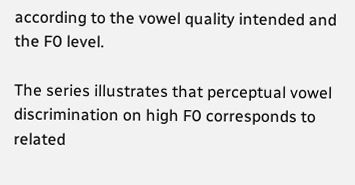according to the vowel quality intended and the F0 level.

The series illustrates that perceptual vowel discrimination on high F0 corresponds to related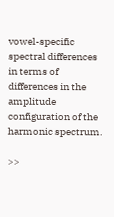vowel-specific spectral differences in terms of differences in the amplitude configuration of the harmonic spectrum.

>>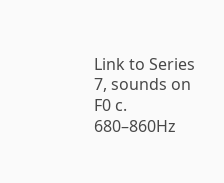Link to Series 7, sounds on F0 c. 680–860Hz